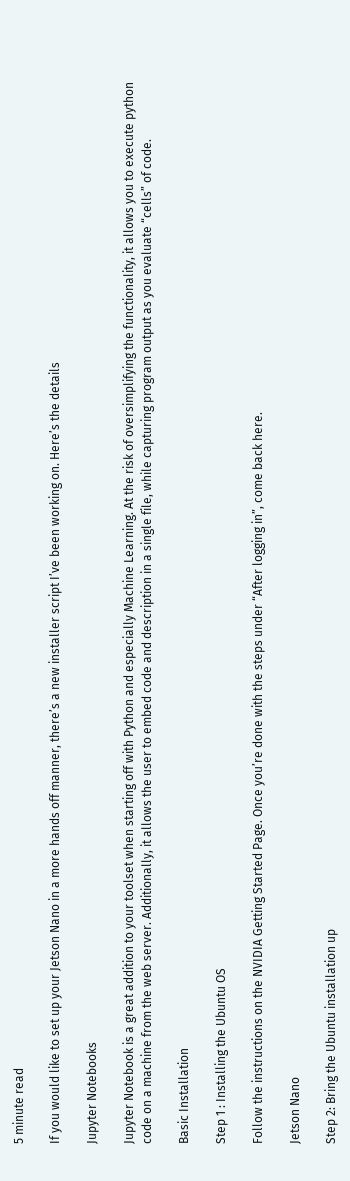5 minute read

If you would like to set up your Jetson Nano in a more hands off manner, there’s a new installer script I’ve been working on. Here’s the details

Jupyter Notebooks

Jupyter Notebook is a great addition to your toolset when starting off with Python and especially Machine Learning. At the risk of oversimplifying the functionality, it allows you to execute python code on a machine from the web server. Additionally, it allows the user to embed code and description in a single file, while capturing program output as you evaluate “cells” of code.

Basic Installation

Step 1 : Installing the Ubuntu OS

Follow the instructions on the NVIDIA Getting Started Page. Once you’re done with the steps under “After logging in”, come back here.

Jetson Nano

Step 2: Bring the Ubuntu installation up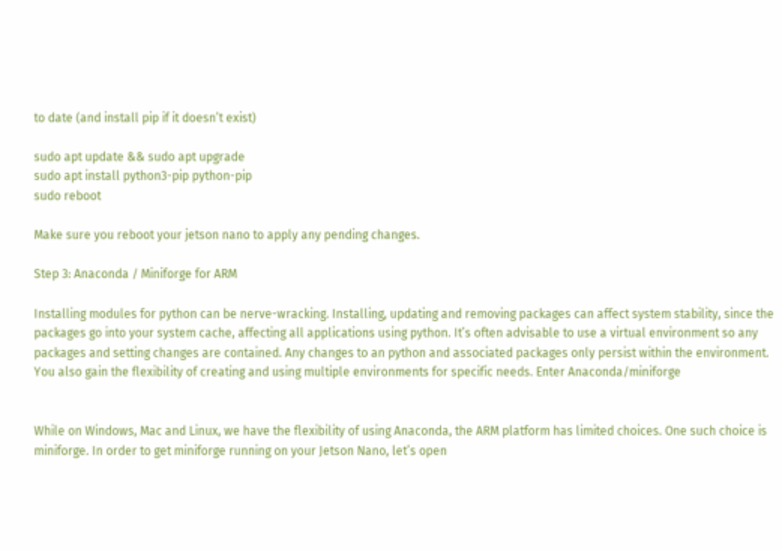to date (and install pip if it doesn’t exist)

sudo apt update && sudo apt upgrade
sudo apt install python3-pip python-pip
sudo reboot

Make sure you reboot your jetson nano to apply any pending changes.

Step 3: Anaconda / Miniforge for ARM

Installing modules for python can be nerve-wracking. Installing, updating and removing packages can affect system stability, since the packages go into your system cache, affecting all applications using python. It’s often advisable to use a virtual environment so any packages and setting changes are contained. Any changes to an python and associated packages only persist within the environment. You also gain the flexibility of creating and using multiple environments for specific needs. Enter Anaconda/miniforge


While on Windows, Mac and Linux, we have the flexibility of using Anaconda, the ARM platform has limited choices. One such choice is miniforge. In order to get miniforge running on your Jetson Nano, let’s open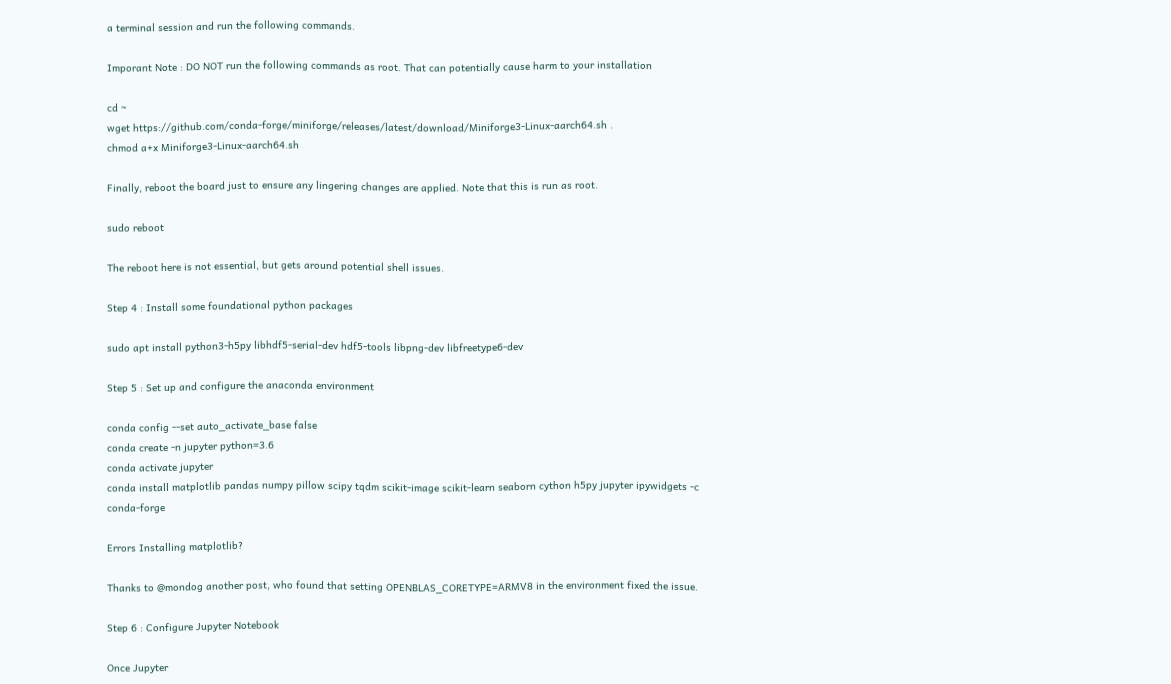a terminal session and run the following commands.

Imporant Note : DO NOT run the following commands as root. That can potentially cause harm to your installation

cd ~
wget https://github.com/conda-forge/miniforge/releases/latest/download/Miniforge3-Linux-aarch64.sh .
chmod a+x Miniforge3-Linux-aarch64.sh

Finally, reboot the board just to ensure any lingering changes are applied. Note that this is run as root.

sudo reboot

The reboot here is not essential, but gets around potential shell issues.

Step 4 : Install some foundational python packages

sudo apt install python3-h5py libhdf5-serial-dev hdf5-tools libpng-dev libfreetype6-dev

Step 5 : Set up and configure the anaconda environment

conda config --set auto_activate_base false
conda create -n jupyter python=3.6
conda activate jupyter
conda install matplotlib pandas numpy pillow scipy tqdm scikit-image scikit-learn seaborn cython h5py jupyter ipywidgets -c conda-forge

Errors Installing matplotlib?

Thanks to @mondog another post, who found that setting OPENBLAS_CORETYPE=ARMV8 in the environment fixed the issue.

Step 6 : Configure Jupyter Notebook

Once Jupyter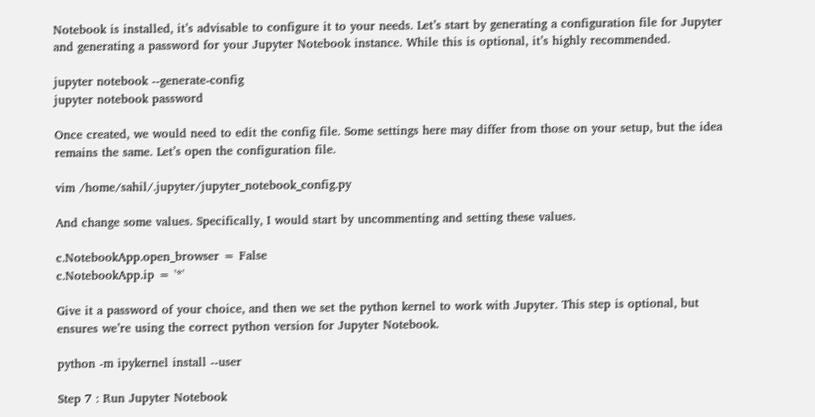Notebook is installed, it’s advisable to configure it to your needs. Let’s start by generating a configuration file for Jupyter and generating a password for your Jupyter Notebook instance. While this is optional, it’s highly recommended.

jupyter notebook --generate-config
jupyter notebook password

Once created, we would need to edit the config file. Some settings here may differ from those on your setup, but the idea remains the same. Let’s open the configuration file.

vim /home/sahil/.jupyter/jupyter_notebook_config.py

And change some values. Specifically, I would start by uncommenting and setting these values.

c.NotebookApp.open_browser = False
c.NotebookApp.ip = '*'

Give it a password of your choice, and then we set the python kernel to work with Jupyter. This step is optional, but ensures we’re using the correct python version for Jupyter Notebook.

python -m ipykernel install --user

Step 7 : Run Jupyter Notebook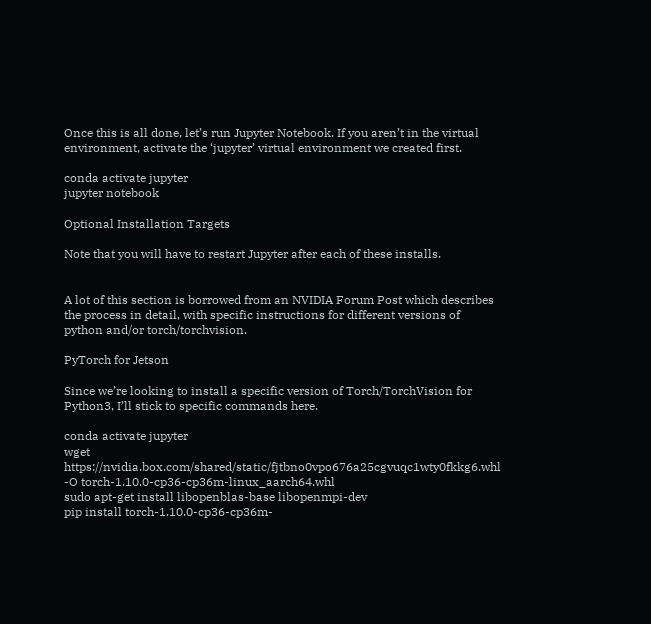Once this is all done, let’s run Jupyter Notebook. If you aren’t in the virtual environment, activate the ‘jupyter’ virtual environment we created first.

conda activate jupyter
jupyter notebook

Optional Installation Targets

Note that you will have to restart Jupyter after each of these installs.


A lot of this section is borrowed from an NVIDIA Forum Post which describes the process in detail, with specific instructions for different versions of python and/or torch/torchvision.

PyTorch for Jetson

Since we’re looking to install a specific version of Torch/TorchVision for Python3, I’ll stick to specific commands here.

conda activate jupyter
wget https://nvidia.box.com/shared/static/fjtbno0vpo676a25cgvuqc1wty0fkkg6.whl -O torch-1.10.0-cp36-cp36m-linux_aarch64.whl
sudo apt-get install libopenblas-base libopenmpi-dev
pip install torch-1.10.0-cp36-cp36m-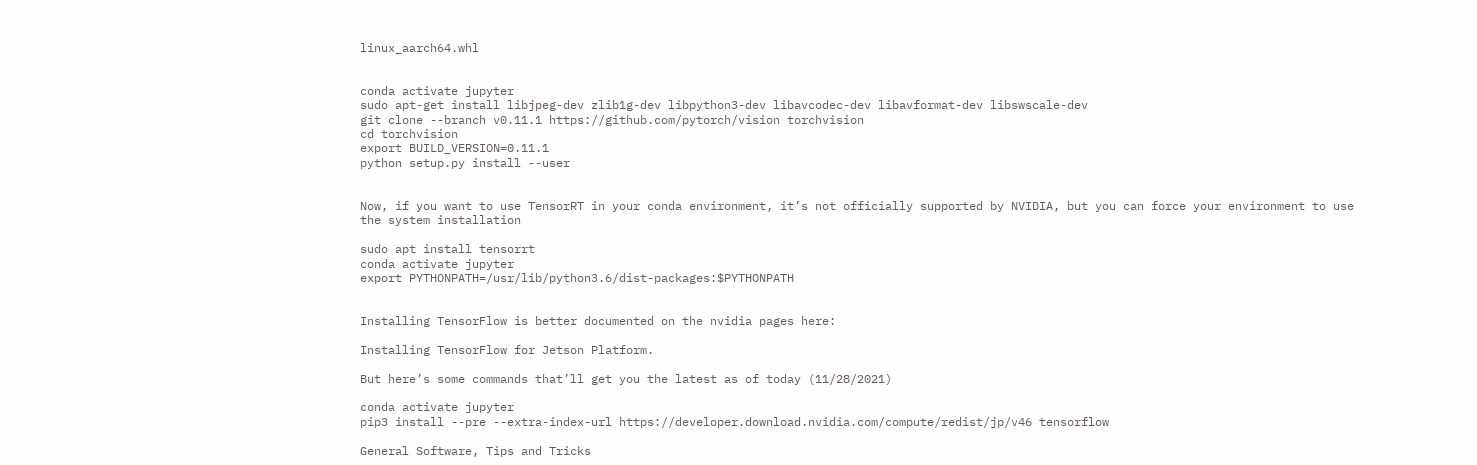linux_aarch64.whl


conda activate jupyter
sudo apt-get install libjpeg-dev zlib1g-dev libpython3-dev libavcodec-dev libavformat-dev libswscale-dev
git clone --branch v0.11.1 https://github.com/pytorch/vision torchvision
cd torchvision
export BUILD_VERSION=0.11.1
python setup.py install --user


Now, if you want to use TensorRT in your conda environment, it’s not officially supported by NVIDIA, but you can force your environment to use the system installation

sudo apt install tensorrt
conda activate jupyter
export PYTHONPATH=/usr/lib/python3.6/dist-packages:$PYTHONPATH


Installing TensorFlow is better documented on the nvidia pages here:

Installing TensorFlow for Jetson Platform.

But here’s some commands that’ll get you the latest as of today (11/28/2021)

conda activate jupyter
pip3 install --pre --extra-index-url https://developer.download.nvidia.com/compute/redist/jp/v46 tensorflow

General Software, Tips and Tricks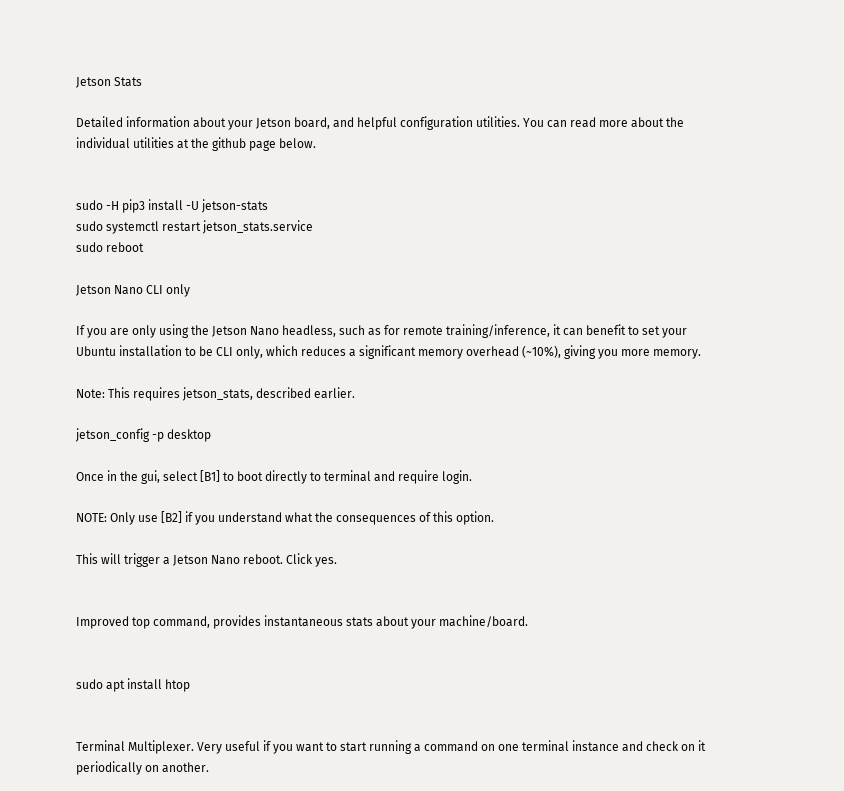Jetson Stats

Detailed information about your Jetson board, and helpful configuration utilities. You can read more about the individual utilities at the github page below.


sudo -H pip3 install -U jetson-stats
sudo systemctl restart jetson_stats.service
sudo reboot

Jetson Nano CLI only

If you are only using the Jetson Nano headless, such as for remote training/inference, it can benefit to set your Ubuntu installation to be CLI only, which reduces a significant memory overhead (~10%), giving you more memory.

Note: This requires jetson_stats, described earlier.

jetson_config -p desktop

Once in the gui, select [B1] to boot directly to terminal and require login.

NOTE: Only use [B2] if you understand what the consequences of this option.

This will trigger a Jetson Nano reboot. Click yes.


Improved top command, provides instantaneous stats about your machine/board.


sudo apt install htop


Terminal Multiplexer. Very useful if you want to start running a command on one terminal instance and check on it periodically on another.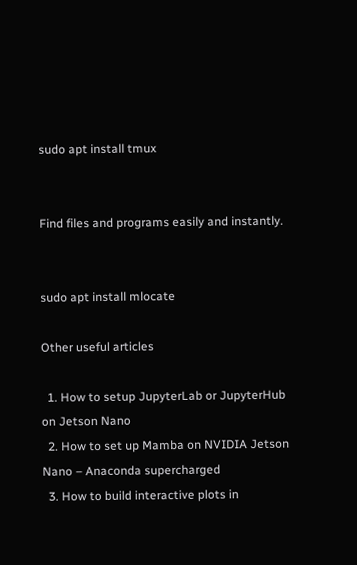sudo apt install tmux


Find files and programs easily and instantly.


sudo apt install mlocate

Other useful articles

  1. How to setup JupyterLab or JupyterHub on Jetson Nano
  2. How to set up Mamba on NVIDIA Jetson Nano – Anaconda supercharged
  3. How to build interactive plots in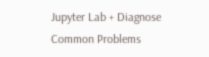Jupyter Lab + Diagnose Common Problems